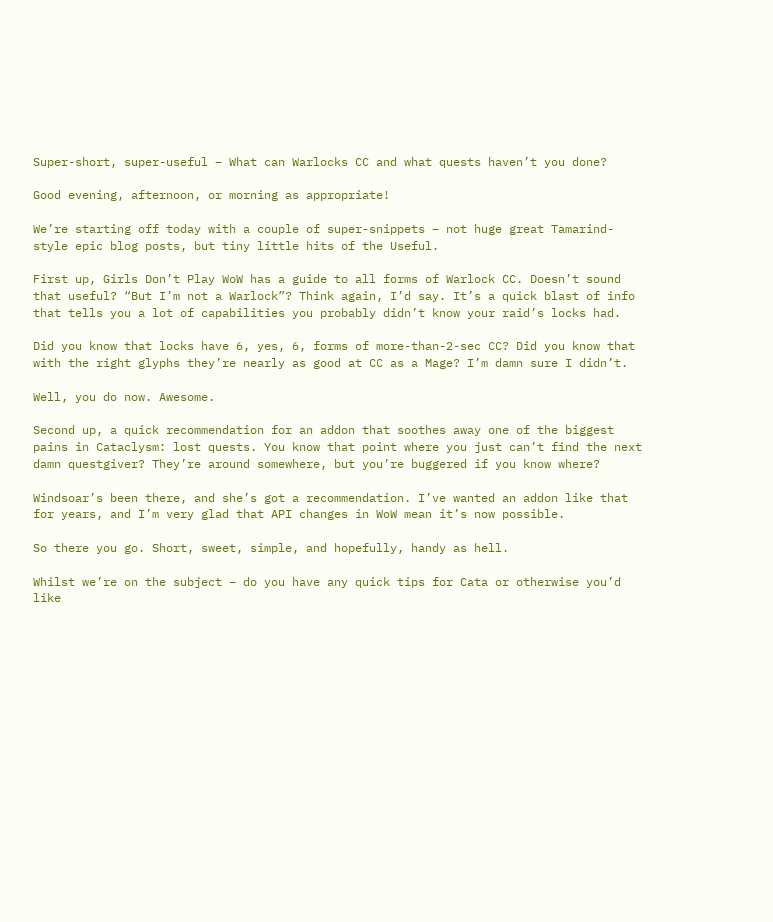Super-short, super-useful – What can Warlocks CC and what quests haven’t you done?

Good evening, afternoon, or morning as appropriate!

We’re starting off today with a couple of super-snippets – not huge great Tamarind-style epic blog posts, but tiny little hits of the Useful.

First up, Girls Don’t Play WoW has a guide to all forms of Warlock CC. Doesn’t sound that useful? “But I’m not a Warlock”? Think again, I’d say. It’s a quick blast of info that tells you a lot of capabilities you probably didn’t know your raid’s locks had.

Did you know that locks have 6, yes, 6, forms of more-than-2-sec CC? Did you know that with the right glyphs they’re nearly as good at CC as a Mage? I’m damn sure I didn’t.

Well, you do now. Awesome.

Second up, a quick recommendation for an addon that soothes away one of the biggest pains in Cataclysm: lost quests. You know that point where you just can’t find the next damn questgiver? They’re around somewhere, but you’re buggered if you know where?

Windsoar’s been there, and she’s got a recommendation. I’ve wanted an addon like that for years, and I’m very glad that API changes in WoW mean it’s now possible.

So there you go. Short, sweet, simple, and hopefully, handy as hell.

Whilst we’re on the subject – do you have any quick tips for Cata or otherwise you’d like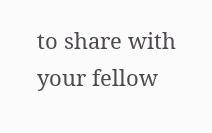to share with your fellow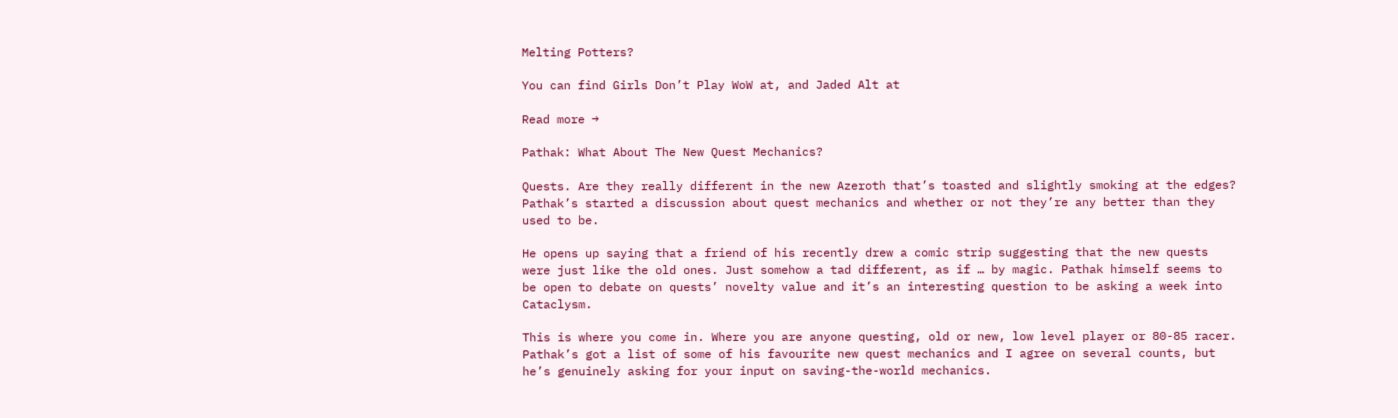Melting Potters?

You can find Girls Don’t Play WoW at, and Jaded Alt at

Read more →

Pathak: What About The New Quest Mechanics?

Quests. Are they really different in the new Azeroth that’s toasted and slightly smoking at the edges? Pathak’s started a discussion about quest mechanics and whether or not they’re any better than they used to be.

He opens up saying that a friend of his recently drew a comic strip suggesting that the new quests were just like the old ones. Just somehow a tad different, as if … by magic. Pathak himself seems to be open to debate on quests’ novelty value and it’s an interesting question to be asking a week into Cataclysm.

This is where you come in. Where you are anyone questing, old or new, low level player or 80-85 racer. Pathak’s got a list of some of his favourite new quest mechanics and I agree on several counts, but he’s genuinely asking for your input on saving-the-world mechanics.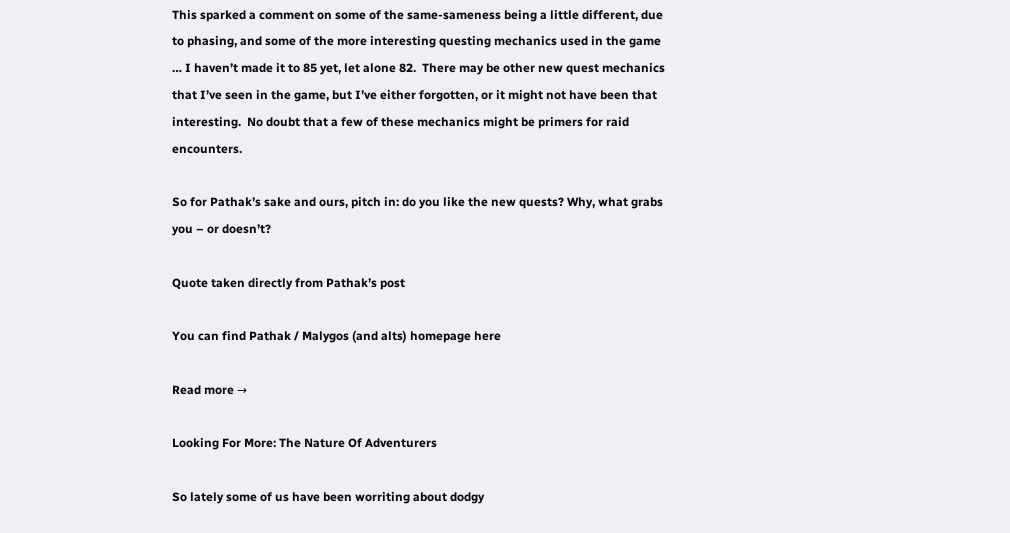This sparked a comment on some of the same-sameness being a little different, due to phasing, and some of the more interesting questing mechanics used in the game … I haven’t made it to 85 yet, let alone 82.  There may be other new quest mechanics that I’ve seen in the game, but I’ve either forgotten, or it might not have been that interesting.  No doubt that a few of these mechanics might be primers for raid encounters.

So for Pathak’s sake and ours, pitch in: do you like the new quests? Why, what grabs you – or doesn’t?

Quote taken directly from Pathak’s post

You can find Pathak / Malygos (and alts) homepage here

Read more →

Looking For More: The Nature Of Adventurers

So lately some of us have been worriting about dodgy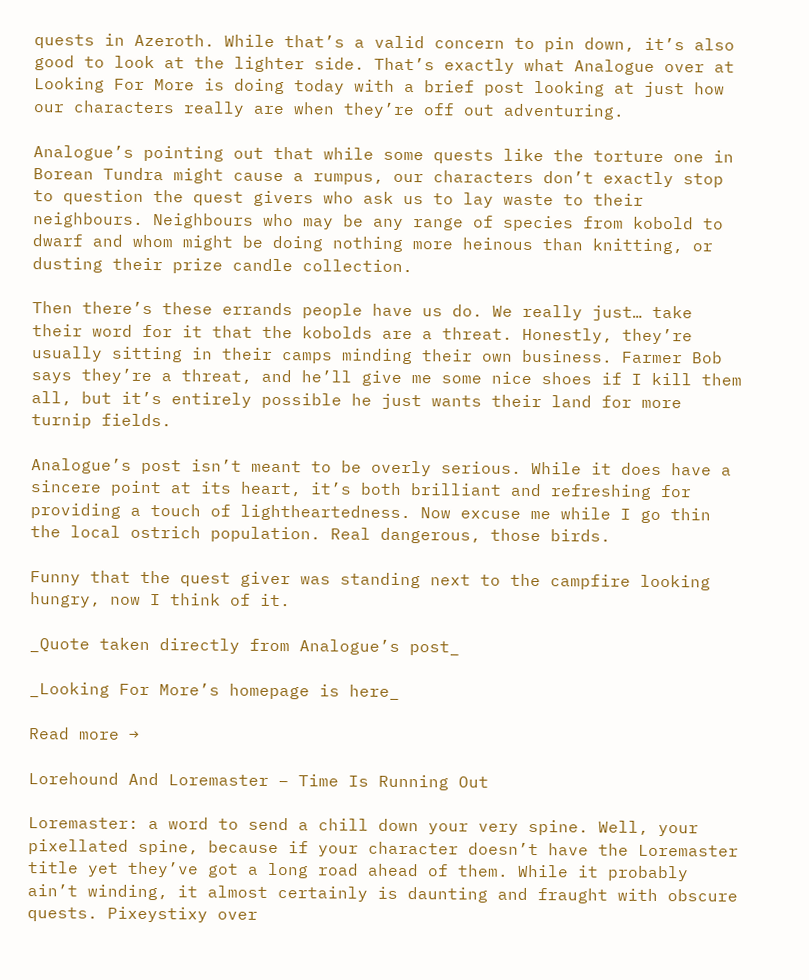quests in Azeroth. While that’s a valid concern to pin down, it’s also good to look at the lighter side. That’s exactly what Analogue over at Looking For More is doing today with a brief post looking at just how our characters really are when they’re off out adventuring.

Analogue’s pointing out that while some quests like the torture one in Borean Tundra might cause a rumpus, our characters don’t exactly stop to question the quest givers who ask us to lay waste to their neighbours. Neighbours who may be any range of species from kobold to dwarf and whom might be doing nothing more heinous than knitting, or dusting their prize candle collection.

Then there’s these errands people have us do. We really just… take their word for it that the kobolds are a threat. Honestly, they’re usually sitting in their camps minding their own business. Farmer Bob says they’re a threat, and he’ll give me some nice shoes if I kill them all, but it’s entirely possible he just wants their land for more turnip fields.

Analogue’s post isn’t meant to be overly serious. While it does have a sincere point at its heart, it’s both brilliant and refreshing for providing a touch of lightheartedness. Now excuse me while I go thin the local ostrich population. Real dangerous, those birds.

Funny that the quest giver was standing next to the campfire looking hungry, now I think of it.

_Quote taken directly from Analogue’s post_

_Looking For More’s homepage is here_

Read more →

Lorehound And Loremaster – Time Is Running Out

Loremaster: a word to send a chill down your very spine. Well, your pixellated spine, because if your character doesn’t have the Loremaster title yet they’ve got a long road ahead of them. While it probably ain’t winding, it almost certainly is daunting and fraught with obscure quests. Pixeystixy over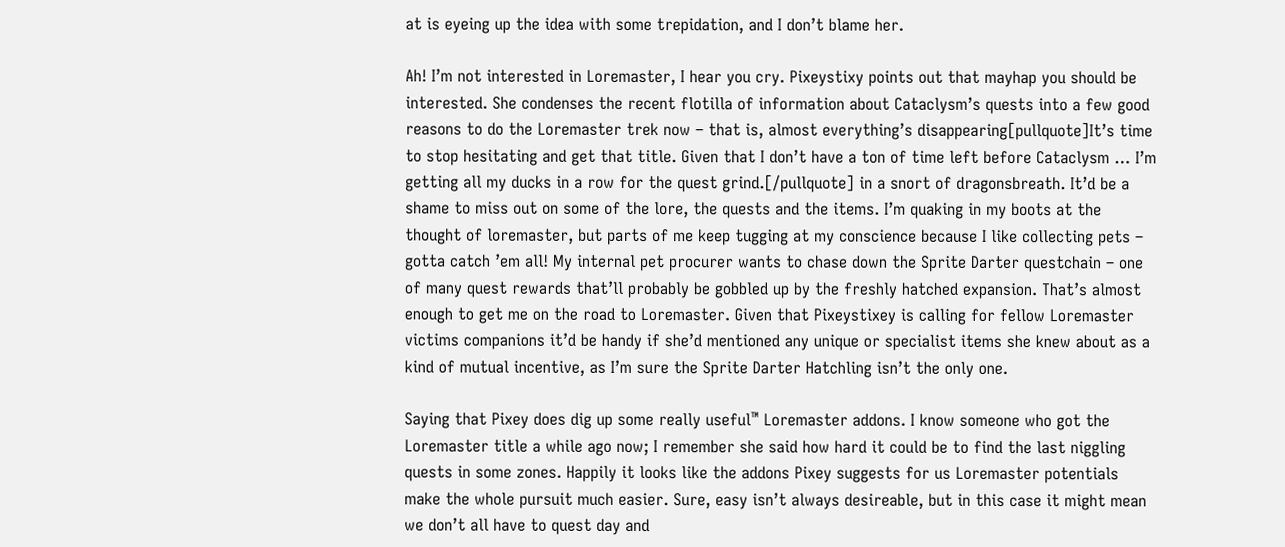at is eyeing up the idea with some trepidation, and I don’t blame her.

Ah! I’m not interested in Loremaster, I hear you cry. Pixeystixy points out that mayhap you should be interested. She condenses the recent flotilla of information about Cataclysm’s quests into a few good reasons to do the Loremaster trek now – that is, almost everything’s disappearing[pullquote]It’s time to stop hesitating and get that title. Given that I don’t have a ton of time left before Cataclysm … I’m getting all my ducks in a row for the quest grind.[/pullquote] in a snort of dragonsbreath. It’d be a shame to miss out on some of the lore, the quests and the items. I’m quaking in my boots at the thought of loremaster, but parts of me keep tugging at my conscience because I like collecting pets – gotta catch ’em all! My internal pet procurer wants to chase down the Sprite Darter questchain – one of many quest rewards that’ll probably be gobbled up by the freshly hatched expansion. That’s almost enough to get me on the road to Loremaster. Given that Pixeystixey is calling for fellow Loremaster victims companions it’d be handy if she’d mentioned any unique or specialist items she knew about as a kind of mutual incentive, as I’m sure the Sprite Darter Hatchling isn’t the only one.

Saying that Pixey does dig up some really useful™ Loremaster addons. I know someone who got the Loremaster title a while ago now; I remember she said how hard it could be to find the last niggling quests in some zones. Happily it looks like the addons Pixey suggests for us Loremaster potentials make the whole pursuit much easier. Sure, easy isn’t always desireable, but in this case it might mean we don’t all have to quest day and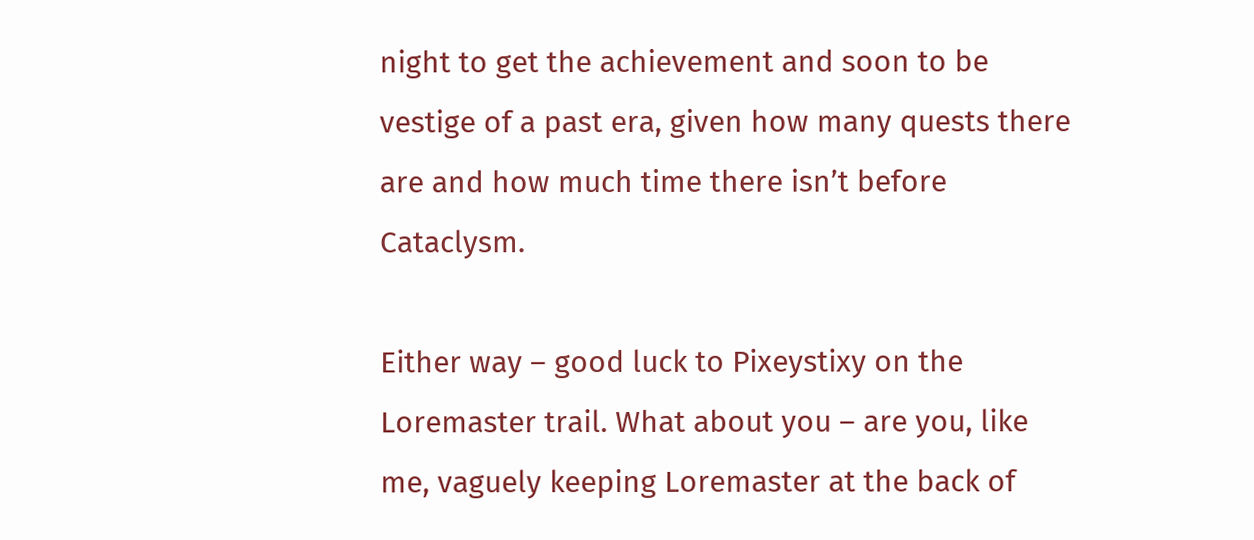night to get the achievement and soon to be vestige of a past era, given how many quests there are and how much time there isn’t before Cataclysm.

Either way – good luck to Pixeystixy on the Loremaster trail. What about you – are you, like me, vaguely keeping Loremaster at the back of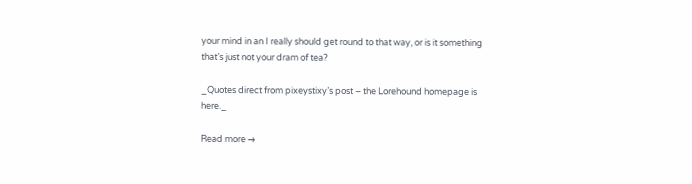your mind in an I really should get round to that way, or is it something that’s just not your dram of tea?

_Quotes direct from pixeystixy’s post – the Lorehound homepage is here._

Read more →